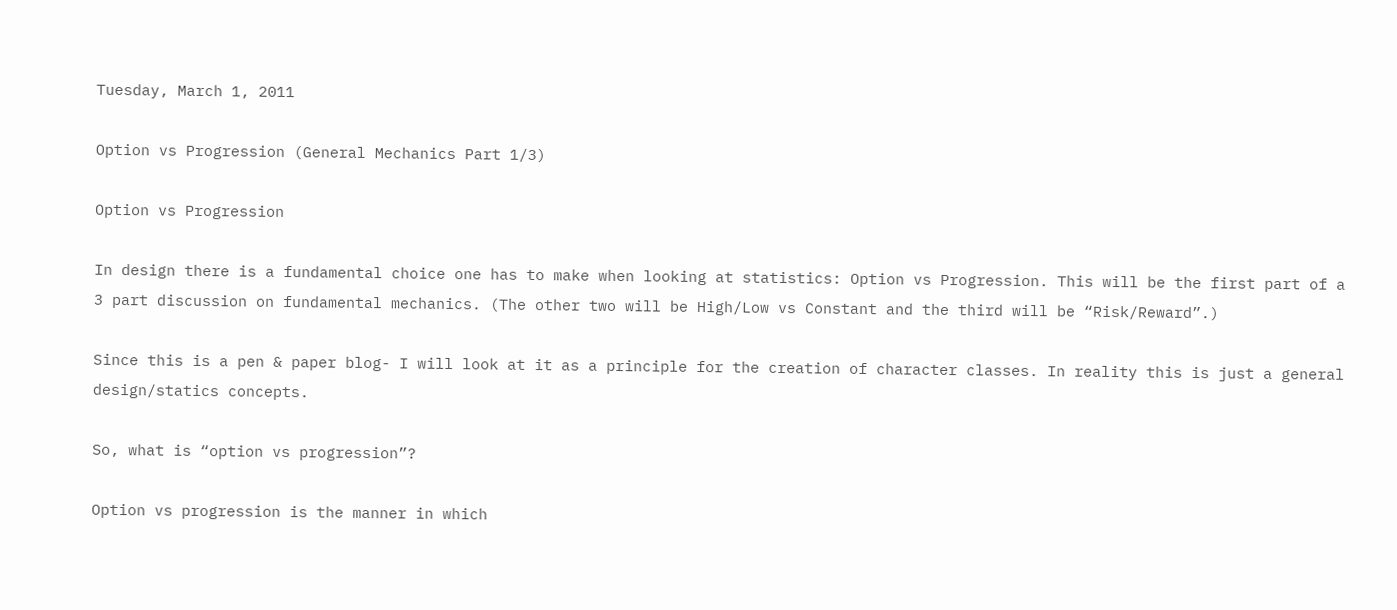Tuesday, March 1, 2011

Option vs Progression (General Mechanics Part 1/3)

Option vs Progression

In design there is a fundamental choice one has to make when looking at statistics: Option vs Progression. This will be the first part of a 3 part discussion on fundamental mechanics. (The other two will be High/Low vs Constant and the third will be “Risk/Reward”.)

Since this is a pen & paper blog- I will look at it as a principle for the creation of character classes. In reality this is just a general design/statics concepts.

So, what is “option vs progression”?

Option vs progression is the manner in which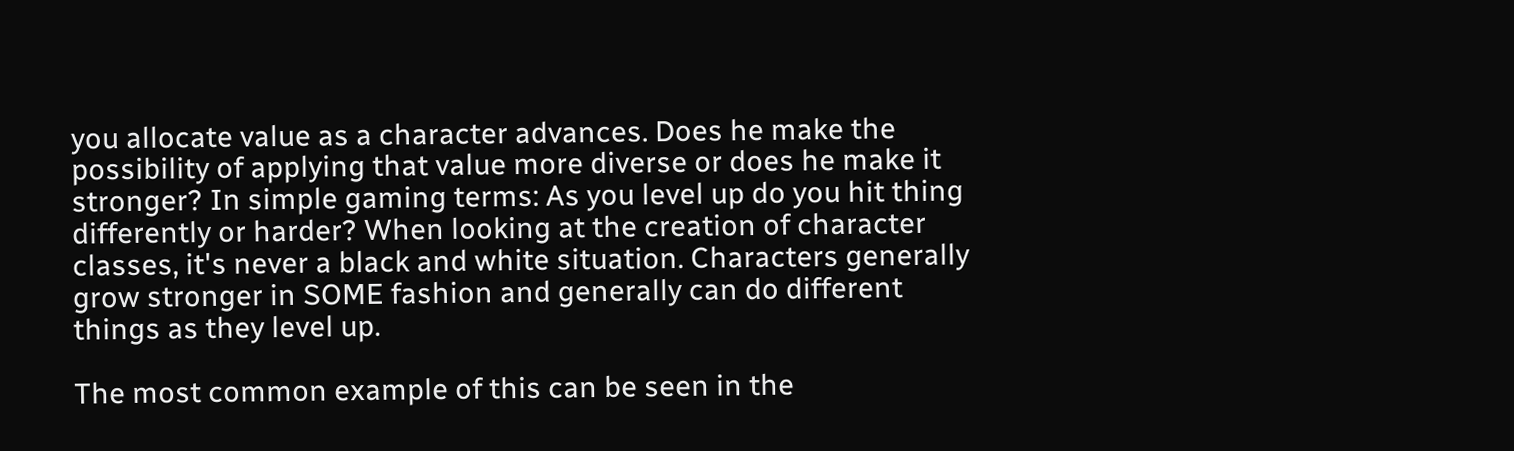you allocate value as a character advances. Does he make the possibility of applying that value more diverse or does he make it stronger? In simple gaming terms: As you level up do you hit thing differently or harder? When looking at the creation of character classes, it's never a black and white situation. Characters generally grow stronger in SOME fashion and generally can do different things as they level up.

The most common example of this can be seen in the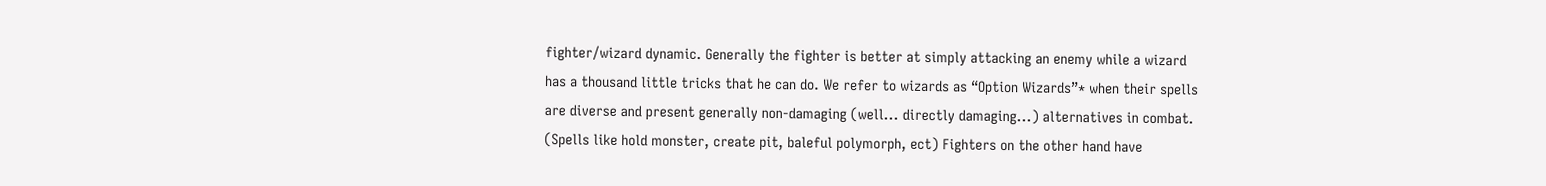fighter/wizard dynamic. Generally the fighter is better at simply attacking an enemy while a wizard has a thousand little tricks that he can do. We refer to wizards as “Option Wizards”* when their spells are diverse and present generally non-damaging (well... directly damaging...) alternatives in combat. (Spells like hold monster, create pit, baleful polymorph, ect) Fighters on the other hand have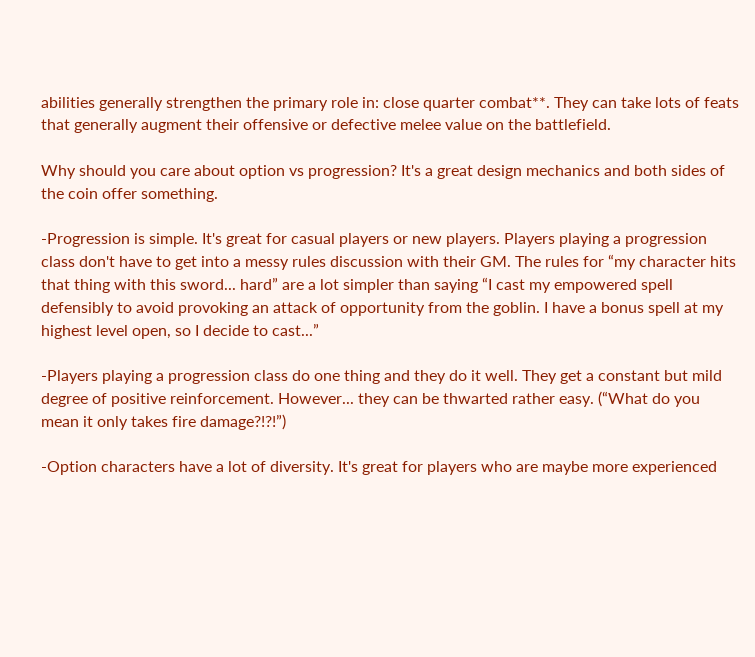abilities generally strengthen the primary role in: close quarter combat**. They can take lots of feats that generally augment their offensive or defective melee value on the battlefield.

Why should you care about option vs progression? It's a great design mechanics and both sides of the coin offer something.

-Progression is simple. It's great for casual players or new players. Players playing a progression class don't have to get into a messy rules discussion with their GM. The rules for “my character hits that thing with this sword... hard” are a lot simpler than saying “I cast my empowered spell defensibly to avoid provoking an attack of opportunity from the goblin. I have a bonus spell at my highest level open, so I decide to cast...”

-Players playing a progression class do one thing and they do it well. They get a constant but mild degree of positive reinforcement. However... they can be thwarted rather easy. (“What do you mean it only takes fire damage?!?!”)

-Option characters have a lot of diversity. It's great for players who are maybe more experienced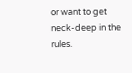or want to get neck-deep in the rules.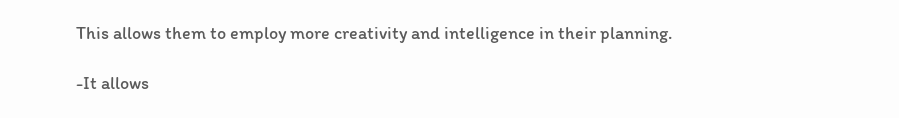This allows them to employ more creativity and intelligence in their planning.

-It allows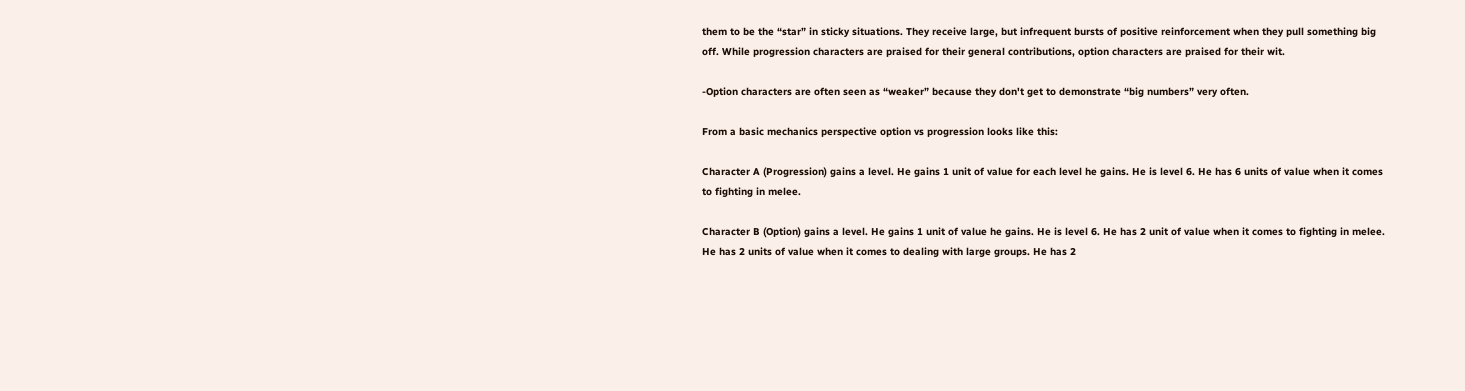them to be the “star” in sticky situations. They receive large, but infrequent bursts of positive reinforcement when they pull something big off. While progression characters are praised for their general contributions, option characters are praised for their wit.

-Option characters are often seen as “weaker” because they don't get to demonstrate “big numbers” very often.

From a basic mechanics perspective option vs progression looks like this:

Character A (Progression) gains a level. He gains 1 unit of value for each level he gains. He is level 6. He has 6 units of value when it comes to fighting in melee.

Character B (Option) gains a level. He gains 1 unit of value he gains. He is level 6. He has 2 unit of value when it comes to fighting in melee. He has 2 units of value when it comes to dealing with large groups. He has 2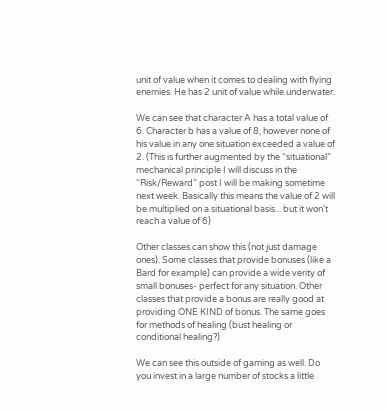unit of value when it comes to dealing with flying enemies. He has 2 unit of value while underwater.

We can see that character A has a total value of 6. Character b has a value of 8, however none of his value in any one situation exceeded a value of 2. (This is further augmented by the “situational” mechanical principle I will discuss in the “Risk/Reward” post I will be making sometime next week. Basically this means the value of 2 will be multiplied on a situational basis... but it won't reach a value of 6)

Other classes can show this (not just damage ones). Some classes that provide bonuses (like a Bard for example) can provide a wide verity of small bonuses- perfect for any situation. Other classes that provide a bonus are really good at providing ONE KIND of bonus. The same goes for methods of healing (bust healing or conditional healing?)

We can see this outside of gaming as well. Do you invest in a large number of stocks a little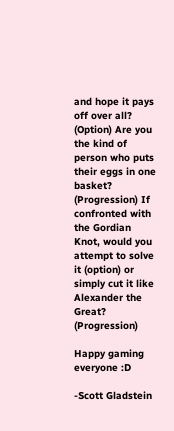and hope it pays off over all? (Option) Are you the kind of person who puts their eggs in one basket? (Progression) If confronted with the Gordian Knot, would you attempt to solve it (option) or simply cut it like Alexander the Great? (Progression)

Happy gaming everyone :D

-Scott Gladstein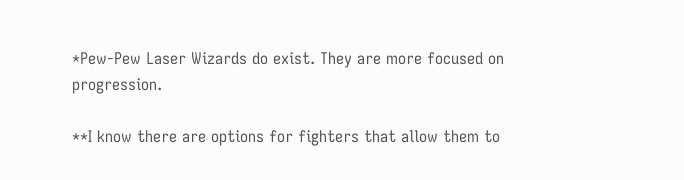*Pew-Pew Laser Wizards do exist. They are more focused on progression.

**I know there are options for fighters that allow them to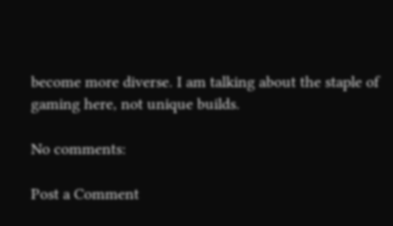become more diverse. I am talking about the staple of gaming here, not unique builds.

No comments:

Post a Comment